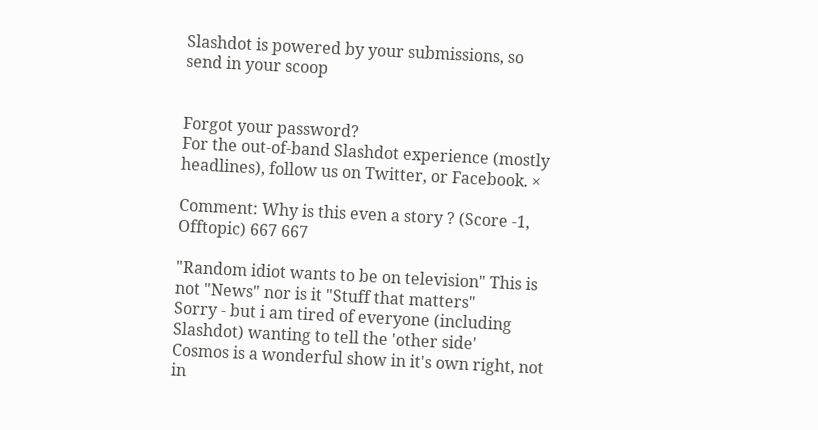Slashdot is powered by your submissions, so send in your scoop


Forgot your password?
For the out-of-band Slashdot experience (mostly headlines), follow us on Twitter, or Facebook. ×

Comment: Why is this even a story ? (Score -1, Offtopic) 667 667

"Random idiot wants to be on television" This is not "News" nor is it "Stuff that matters"
Sorry - but i am tired of everyone (including Slashdot) wanting to tell the 'other side'
Cosmos is a wonderful show in it's own right, not in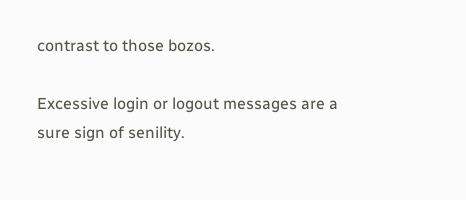contrast to those bozos.

Excessive login or logout messages are a sure sign of senility.